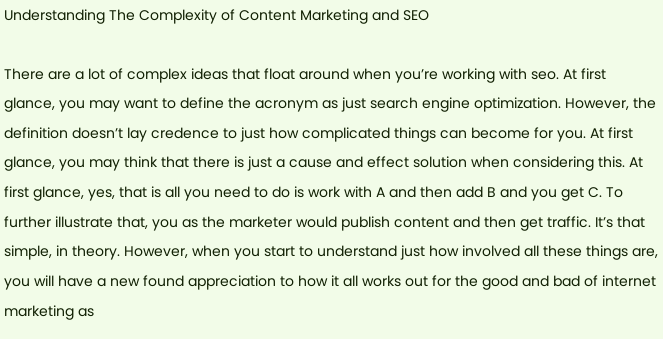Understanding The Complexity of Content Marketing and SEO

There are a lot of complex ideas that float around when you’re working with seo. At first glance, you may want to define the acronym as just search engine optimization. However, the definition doesn’t lay credence to just how complicated things can become for you. At first glance, you may think that there is just a cause and effect solution when considering this. At first glance, yes, that is all you need to do is work with A and then add B and you get C. To further illustrate that, you as the marketer would publish content and then get traffic. It’s that simple, in theory. However, when you start to understand just how involved all these things are, you will have a new found appreciation to how it all works out for the good and bad of internet marketing as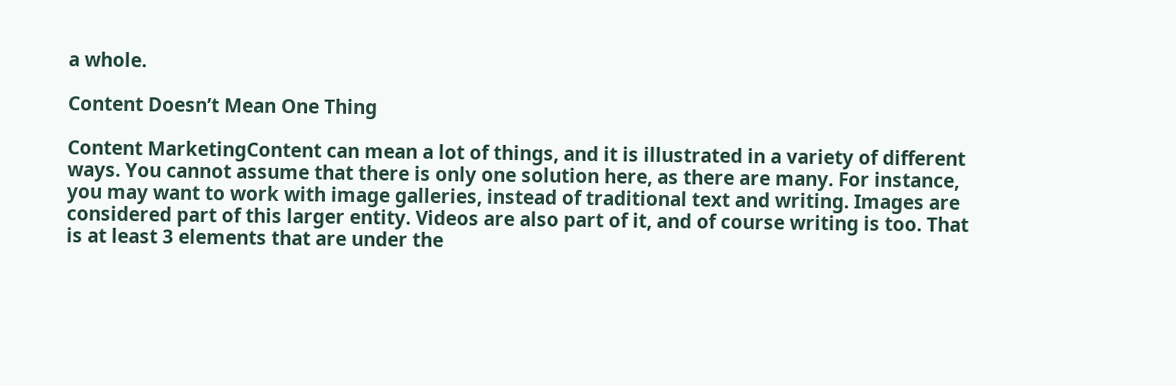a whole.

Content Doesn’t Mean One Thing

Content MarketingContent can mean a lot of things, and it is illustrated in a variety of different ways. You cannot assume that there is only one solution here, as there are many. For instance, you may want to work with image galleries, instead of traditional text and writing. Images are considered part of this larger entity. Videos are also part of it, and of course writing is too. That is at least 3 elements that are under the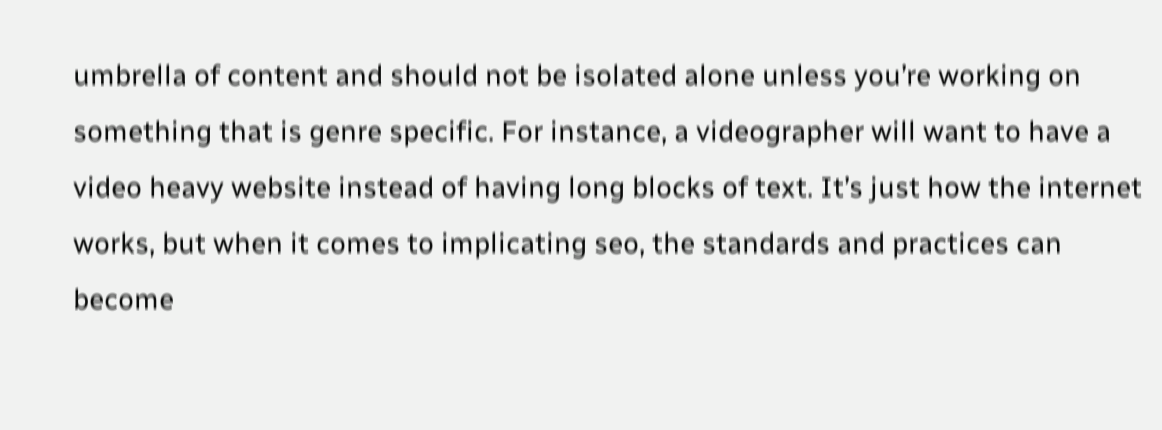umbrella of content and should not be isolated alone unless you’re working on something that is genre specific. For instance, a videographer will want to have a video heavy website instead of having long blocks of text. It’s just how the internet works, but when it comes to implicating seo, the standards and practices can become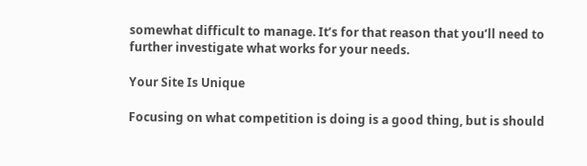somewhat difficult to manage. It’s for that reason that you’ll need to further investigate what works for your needs.

Your Site Is Unique

Focusing on what competition is doing is a good thing, but is should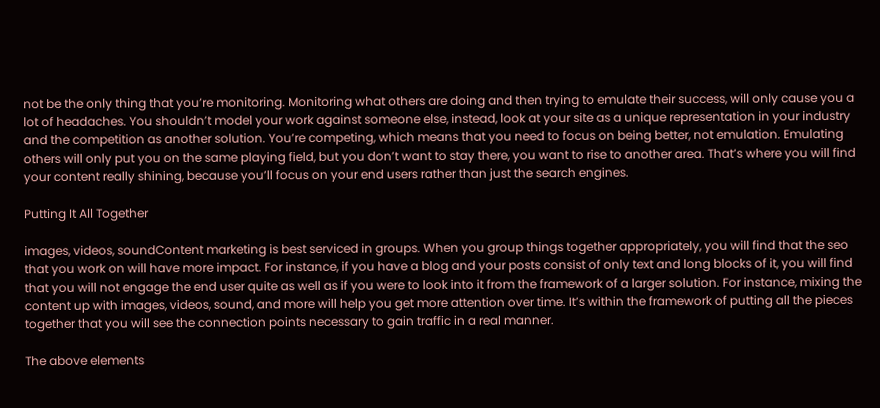not be the only thing that you’re monitoring. Monitoring what others are doing and then trying to emulate their success, will only cause you a lot of headaches. You shouldn’t model your work against someone else, instead, look at your site as a unique representation in your industry and the competition as another solution. You’re competing, which means that you need to focus on being better, not emulation. Emulating others will only put you on the same playing field, but you don’t want to stay there, you want to rise to another area. That’s where you will find your content really shining, because you’ll focus on your end users rather than just the search engines.

Putting It All Together

images, videos, soundContent marketing is best serviced in groups. When you group things together appropriately, you will find that the seo that you work on will have more impact. For instance, if you have a blog and your posts consist of only text and long blocks of it, you will find that you will not engage the end user quite as well as if you were to look into it from the framework of a larger solution. For instance, mixing the content up with images, videos, sound, and more will help you get more attention over time. It’s within the framework of putting all the pieces together that you will see the connection points necessary to gain traffic in a real manner.

The above elements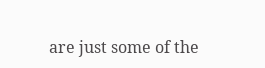are just some of the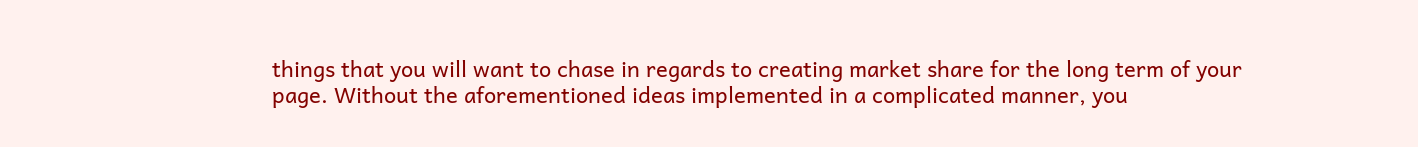things that you will want to chase in regards to creating market share for the long term of your page. Without the aforementioned ideas implemented in a complicated manner, you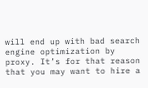will end up with bad search engine optimization by proxy. It’s for that reason that you may want to hire a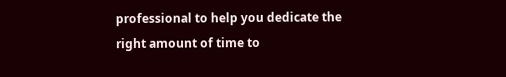professional to help you dedicate the right amount of time to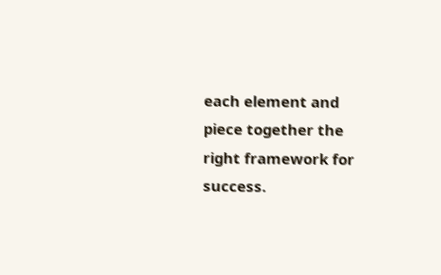each element and piece together the right framework for success.